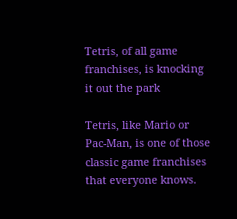Tetris, of all game franchises, is knocking it out the park

Tetris, like Mario or Pac-Man, is one of those classic game franchises that everyone knows.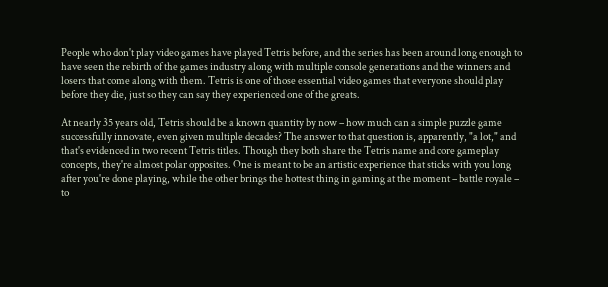People who don't play video games have played Tetris before, and the series has been around long enough to have seen the rebirth of the games industry along with multiple console generations and the winners and losers that come along with them. Tetris is one of those essential video games that everyone should play before they die, just so they can say they experienced one of the greats.

At nearly 35 years old, Tetris should be a known quantity by now – how much can a simple puzzle game successfully innovate, even given multiple decades? The answer to that question is, apparently, "a lot," and that's evidenced in two recent Tetris titles. Though they both share the Tetris name and core gameplay concepts, they're almost polar opposites. One is meant to be an artistic experience that sticks with you long after you're done playing, while the other brings the hottest thing in gaming at the moment – battle royale – to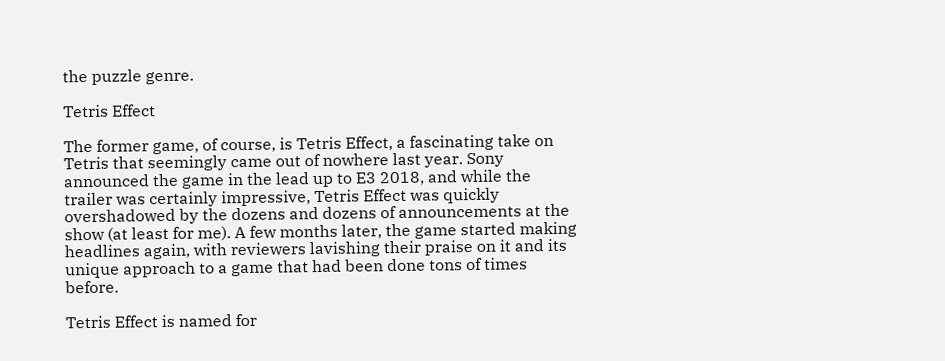the puzzle genre.

Tetris Effect

The former game, of course, is Tetris Effect, a fascinating take on Tetris that seemingly came out of nowhere last year. Sony announced the game in the lead up to E3 2018, and while the trailer was certainly impressive, Tetris Effect was quickly overshadowed by the dozens and dozens of announcements at the show (at least for me). A few months later, the game started making headlines again, with reviewers lavishing their praise on it and its unique approach to a game that had been done tons of times before.

Tetris Effect is named for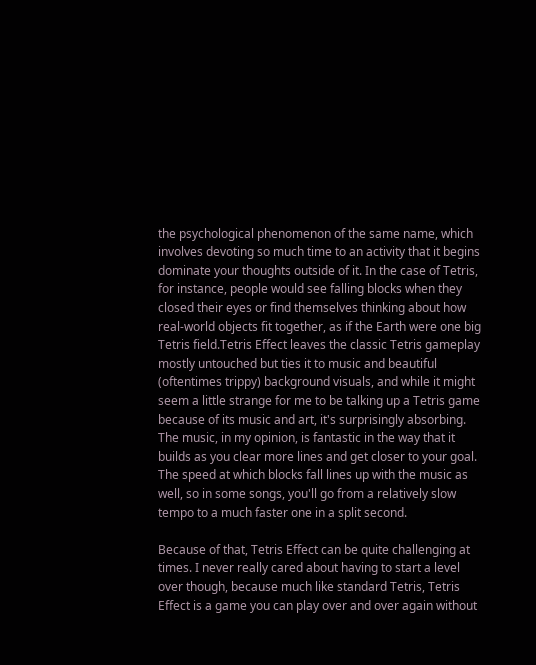the psychological phenomenon of the same name, which involves devoting so much time to an activity that it begins dominate your thoughts outside of it. In the case of Tetris, for instance, people would see falling blocks when they closed their eyes or find themselves thinking about how real-world objects fit together, as if the Earth were one big Tetris field.Tetris Effect leaves the classic Tetris gameplay mostly untouched but ties it to music and beautiful (oftentimes trippy) background visuals, and while it might seem a little strange for me to be talking up a Tetris game because of its music and art, it's surprisingly absorbing. The music, in my opinion, is fantastic in the way that it builds as you clear more lines and get closer to your goal. The speed at which blocks fall lines up with the music as well, so in some songs, you'll go from a relatively slow tempo to a much faster one in a split second.

Because of that, Tetris Effect can be quite challenging at times. I never really cared about having to start a level over though, because much like standard Tetris, Tetris Effect is a game you can play over and over again without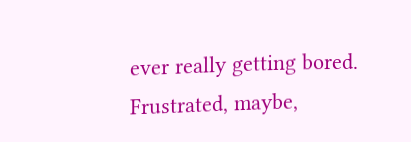ever really getting bored. Frustrated, maybe,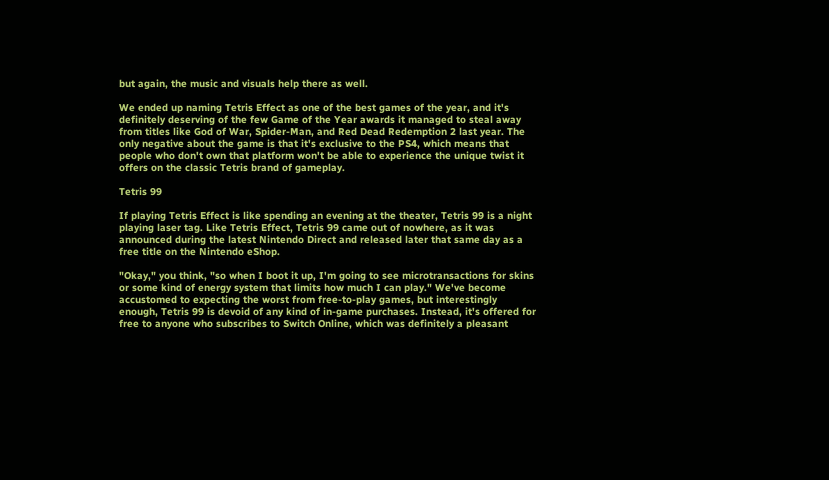but again, the music and visuals help there as well.

We ended up naming Tetris Effect as one of the best games of the year, and it's definitely deserving of the few Game of the Year awards it managed to steal away from titles like God of War, Spider-Man, and Red Dead Redemption 2 last year. The only negative about the game is that it's exclusive to the PS4, which means that people who don't own that platform won't be able to experience the unique twist it offers on the classic Tetris brand of gameplay.

Tetris 99

If playing Tetris Effect is like spending an evening at the theater, Tetris 99 is a night playing laser tag. Like Tetris Effect, Tetris 99 came out of nowhere, as it was announced during the latest Nintendo Direct and released later that same day as a free title on the Nintendo eShop.

"Okay," you think, "so when I boot it up, I'm going to see microtransactions for skins or some kind of energy system that limits how much I can play." We've become accustomed to expecting the worst from free-to-play games, but interestingly enough, Tetris 99 is devoid of any kind of in-game purchases. Instead, it's offered for free to anyone who subscribes to Switch Online, which was definitely a pleasant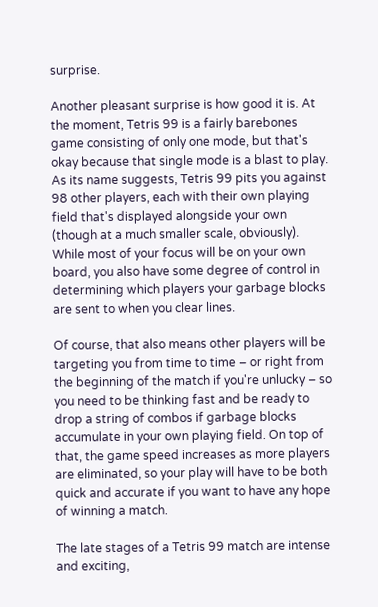surprise.

Another pleasant surprise is how good it is. At the moment, Tetris 99 is a fairly barebones game consisting of only one mode, but that's okay because that single mode is a blast to play. As its name suggests, Tetris 99 pits you against 98 other players, each with their own playing field that's displayed alongside your own (though at a much smaller scale, obviously). While most of your focus will be on your own board, you also have some degree of control in determining which players your garbage blocks are sent to when you clear lines.

Of course, that also means other players will be targeting you from time to time – or right from the beginning of the match if you're unlucky – so you need to be thinking fast and be ready to drop a string of combos if garbage blocks accumulate in your own playing field. On top of that, the game speed increases as more players are eliminated, so your play will have to be both quick and accurate if you want to have any hope of winning a match.

The late stages of a Tetris 99 match are intense and exciting,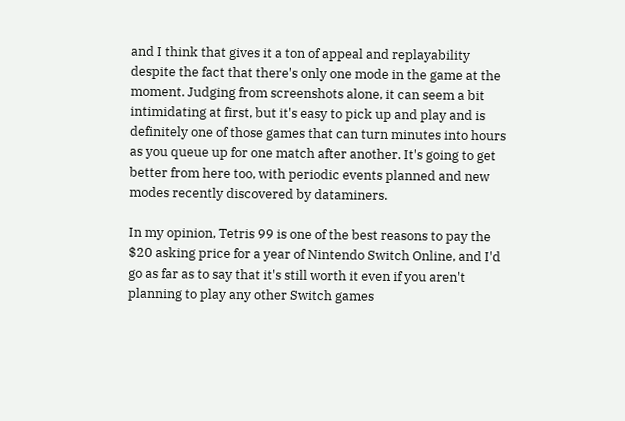and I think that gives it a ton of appeal and replayability despite the fact that there's only one mode in the game at the moment. Judging from screenshots alone, it can seem a bit intimidating at first, but it's easy to pick up and play and is definitely one of those games that can turn minutes into hours as you queue up for one match after another. It's going to get better from here too, with periodic events planned and new modes recently discovered by dataminers.

In my opinion, Tetris 99 is one of the best reasons to pay the $20 asking price for a year of Nintendo Switch Online, and I'd go as far as to say that it's still worth it even if you aren't planning to play any other Switch games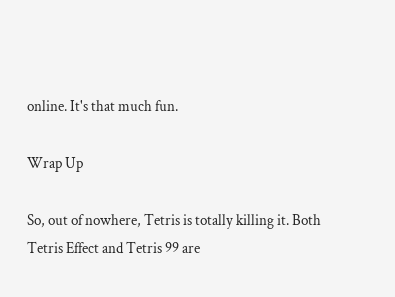online. It's that much fun.

Wrap Up

So, out of nowhere, Tetris is totally killing it. Both Tetris Effect and Tetris 99 are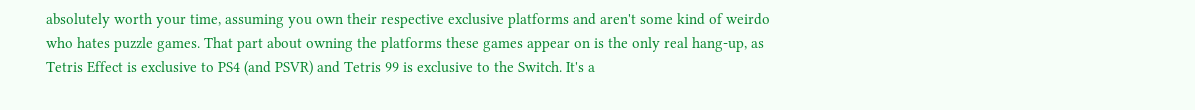absolutely worth your time, assuming you own their respective exclusive platforms and aren't some kind of weirdo who hates puzzle games. That part about owning the platforms these games appear on is the only real hang-up, as Tetris Effect is exclusive to PS4 (and PSVR) and Tetris 99 is exclusive to the Switch. It's a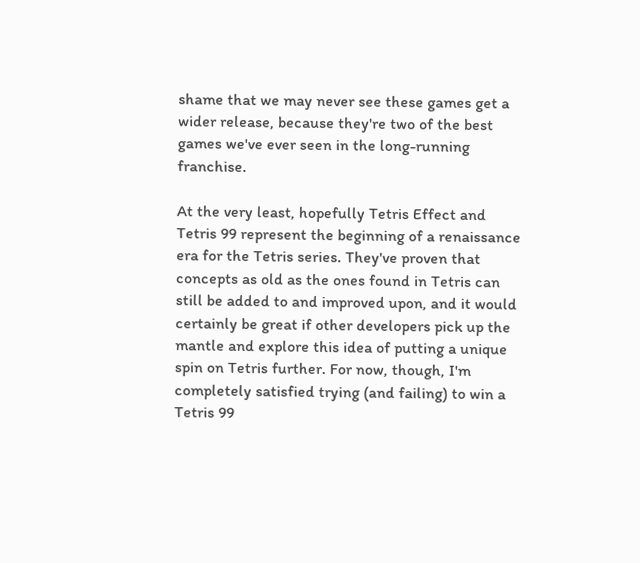shame that we may never see these games get a wider release, because they're two of the best games we've ever seen in the long-running franchise.

At the very least, hopefully Tetris Effect and Tetris 99 represent the beginning of a renaissance era for the Tetris series. They've proven that concepts as old as the ones found in Tetris can still be added to and improved upon, and it would certainly be great if other developers pick up the mantle and explore this idea of putting a unique spin on Tetris further. For now, though, I'm completely satisfied trying (and failing) to win a Tetris 99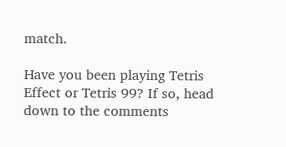match.

Have you been playing Tetris Effect or Tetris 99? If so, head down to the comments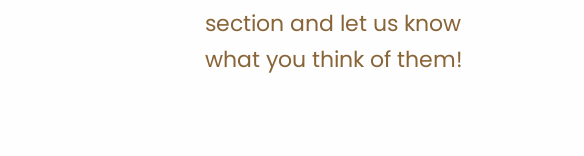section and let us know what you think of them!